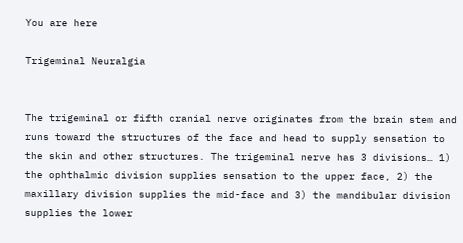You are here

Trigeminal Neuralgia


The trigeminal or fifth cranial nerve originates from the brain stem and runs toward the structures of the face and head to supply sensation to the skin and other structures. The trigeminal nerve has 3 divisions… 1) the ophthalmic division supplies sensation to the upper face, 2) the maxillary division supplies the mid-face and 3) the mandibular division supplies the lower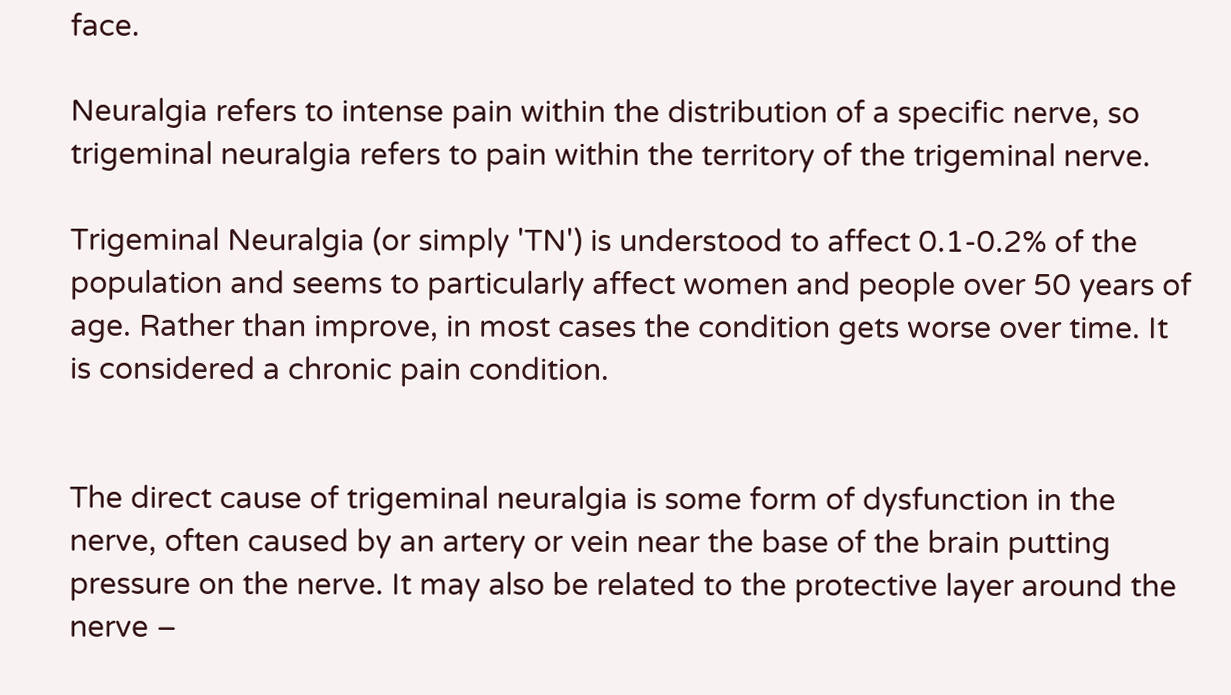face.

Neuralgia refers to intense pain within the distribution of a specific nerve, so trigeminal neuralgia refers to pain within the territory of the trigeminal nerve.

Trigeminal Neuralgia (or simply 'TN') is understood to affect 0.1-0.2% of the population and seems to particularly affect women and people over 50 years of age. Rather than improve, in most cases the condition gets worse over time. It is considered a chronic pain condition.


The direct cause of trigeminal neuralgia is some form of dysfunction in the nerve, often caused by an artery or vein near the base of the brain putting pressure on the nerve. It may also be related to the protective layer around the nerve –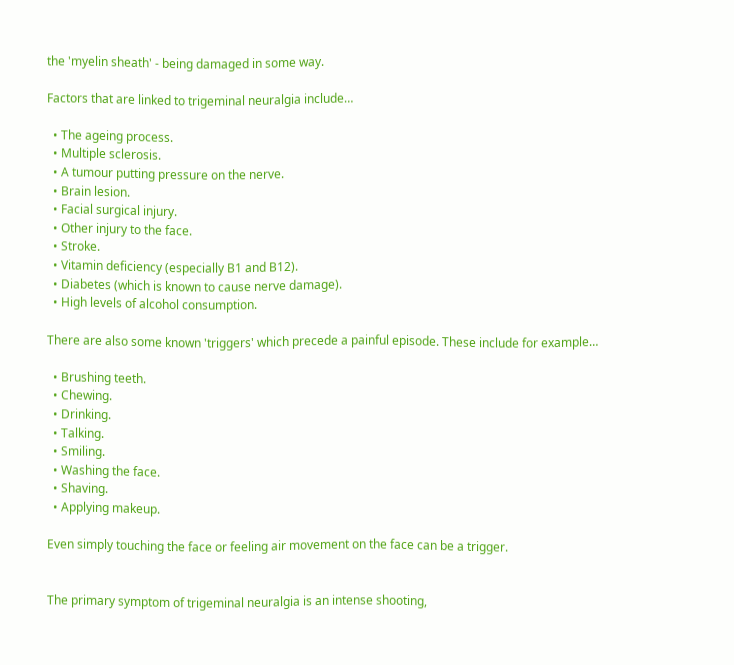the 'myelin sheath' - being damaged in some way.

Factors that are linked to trigeminal neuralgia include…

  • The ageing process.
  • Multiple sclerosis.
  • A tumour putting pressure on the nerve.
  • Brain lesion.
  • Facial surgical injury.
  • Other injury to the face.
  • Stroke.
  • Vitamin deficiency (especially B1 and B12).
  • Diabetes (which is known to cause nerve damage).
  • High levels of alcohol consumption.

There are also some known 'triggers' which precede a painful episode. These include for example…

  • Brushing teeth.
  • Chewing.
  • Drinking.
  • Talking.
  • Smiling.
  • Washing the face.
  • Shaving.
  • Applying makeup.

Even simply touching the face or feeling air movement on the face can be a trigger.


The primary symptom of trigeminal neuralgia is an intense shooting,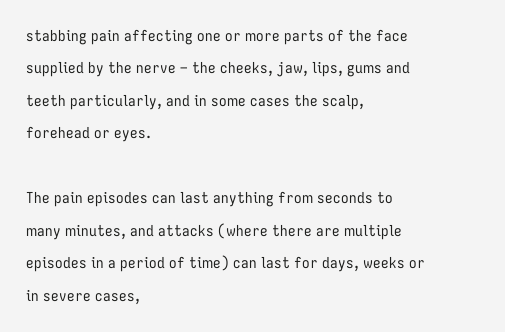stabbing pain affecting one or more parts of the face supplied by the nerve – the cheeks, jaw, lips, gums and teeth particularly, and in some cases the scalp, forehead or eyes.

The pain episodes can last anything from seconds to many minutes, and attacks (where there are multiple episodes in a period of time) can last for days, weeks or in severe cases,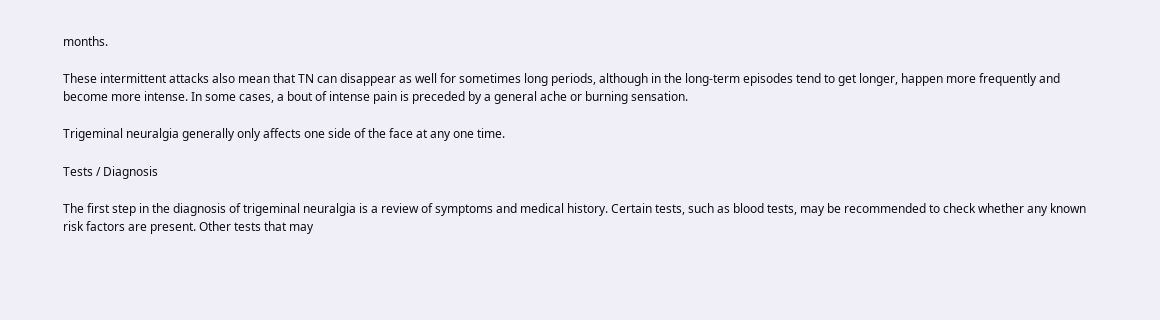months.

These intermittent attacks also mean that TN can disappear as well for sometimes long periods, although in the long-term episodes tend to get longer, happen more frequently and become more intense. In some cases, a bout of intense pain is preceded by a general ache or burning sensation.

Trigeminal neuralgia generally only affects one side of the face at any one time.

Tests / Diagnosis

The first step in the diagnosis of trigeminal neuralgia is a review of symptoms and medical history. Certain tests, such as blood tests, may be recommended to check whether any known risk factors are present. Other tests that may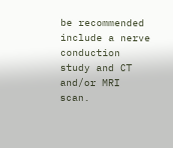be recommended include a nerve conduction study and CT and/or MRI scan.